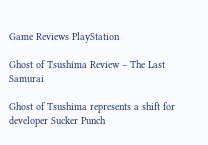Game Reviews PlayStation

Ghost of Tsushima Review – The Last Samurai

Ghost of Tsushima represents a shift for developer Sucker Punch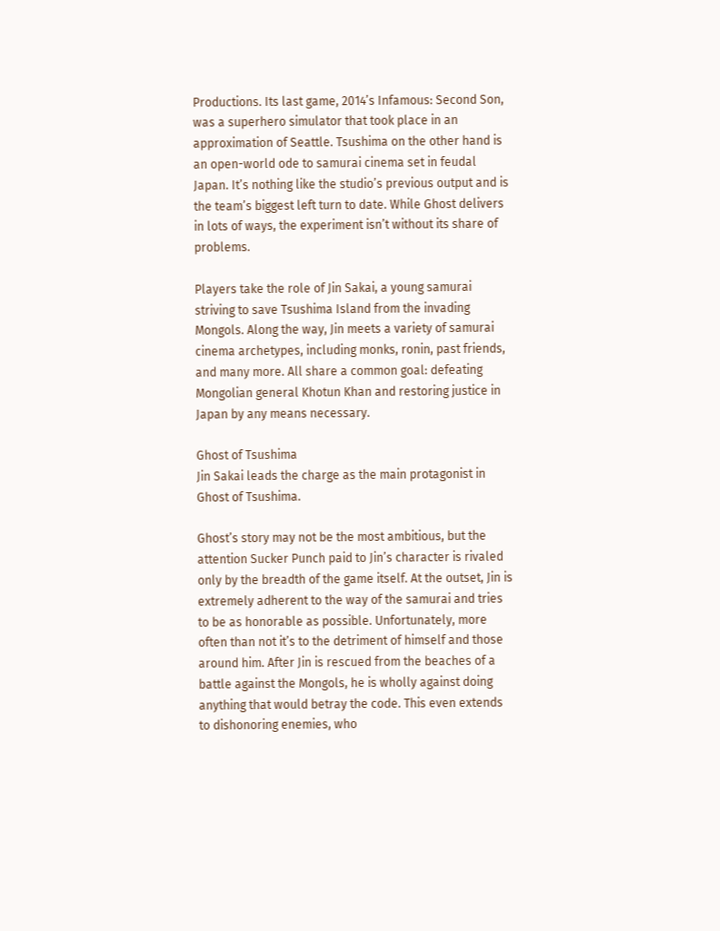Productions. Its last game, 2014’s Infamous: Second Son, was a superhero simulator that took place in an approximation of Seattle. Tsushima on the other hand is an open-world ode to samurai cinema set in feudal Japan. It’s nothing like the studio’s previous output and is the team’s biggest left turn to date. While Ghost delivers in lots of ways, the experiment isn’t without its share of problems.

Players take the role of Jin Sakai, a young samurai striving to save Tsushima Island from the invading Mongols. Along the way, Jin meets a variety of samurai cinema archetypes, including monks, ronin, past friends, and many more. All share a common goal: defeating Mongolian general Khotun Khan and restoring justice in Japan by any means necessary.

Ghost of Tsushima
Jin Sakai leads the charge as the main protagonist in Ghost of Tsushima.

Ghost’s story may not be the most ambitious, but the attention Sucker Punch paid to Jin’s character is rivaled only by the breadth of the game itself. At the outset, Jin is extremely adherent to the way of the samurai and tries to be as honorable as possible. Unfortunately, more often than not it’s to the detriment of himself and those around him. After Jin is rescued from the beaches of a battle against the Mongols, he is wholly against doing anything that would betray the code. This even extends to dishonoring enemies, who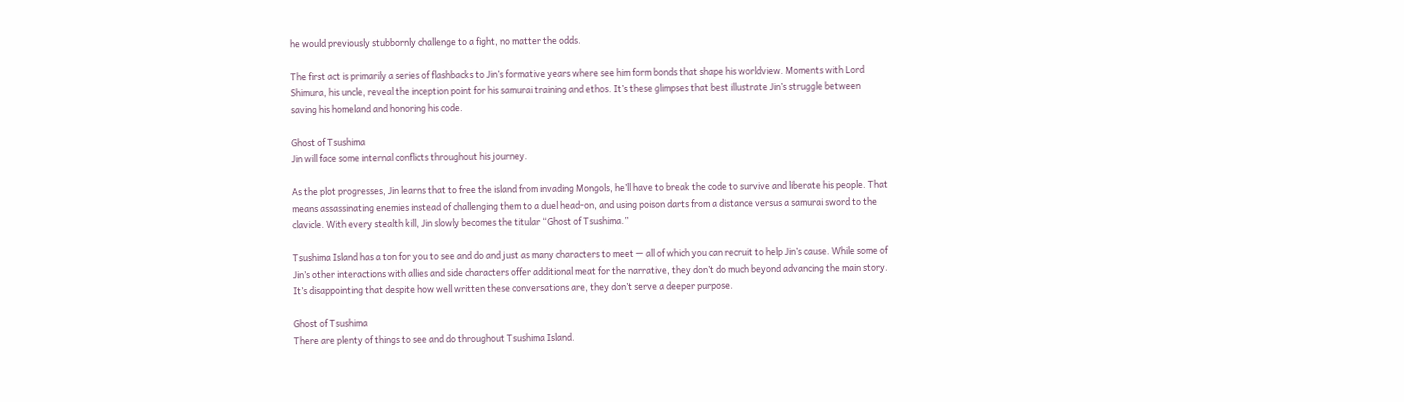he would previously stubbornly challenge to a fight, no matter the odds.

The first act is primarily a series of flashbacks to Jin’s formative years where see him form bonds that shape his worldview. Moments with Lord Shimura, his uncle, reveal the inception point for his samurai training and ethos. It’s these glimpses that best illustrate Jin’s struggle between saving his homeland and honoring his code.

Ghost of Tsushima
Jin will face some internal conflicts throughout his journey.

As the plot progresses, Jin learns that to free the island from invading Mongols, he’ll have to break the code to survive and liberate his people. That means assassinating enemies instead of challenging them to a duel head-on, and using poison darts from a distance versus a samurai sword to the clavicle. With every stealth kill, Jin slowly becomes the titular “Ghost of Tsushima.”

Tsushima Island has a ton for you to see and do and just as many characters to meet — all of which you can recruit to help Jin’s cause. While some of Jin’s other interactions with allies and side characters offer additional meat for the narrative, they don’t do much beyond advancing the main story. It’s disappointing that despite how well written these conversations are, they don’t serve a deeper purpose.

Ghost of Tsushima
There are plenty of things to see and do throughout Tsushima Island.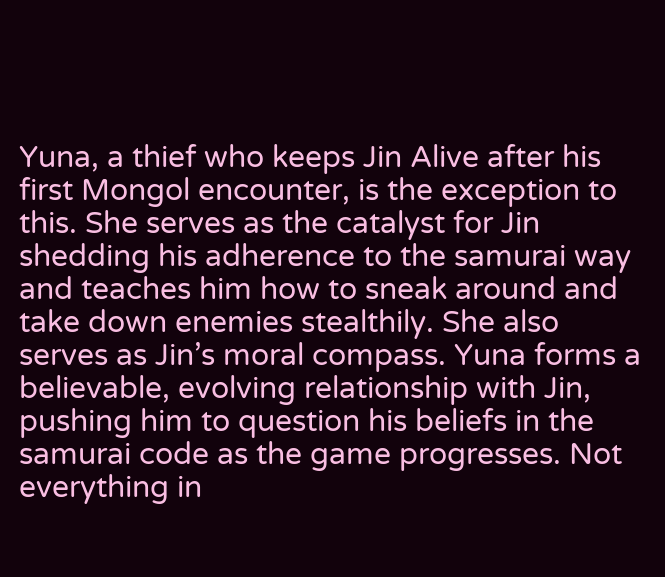Yuna, a thief who keeps Jin Alive after his first Mongol encounter, is the exception to this. She serves as the catalyst for Jin shedding his adherence to the samurai way and teaches him how to sneak around and take down enemies stealthily. She also serves as Jin’s moral compass. Yuna forms a believable, evolving relationship with Jin, pushing him to question his beliefs in the samurai code as the game progresses. Not everything in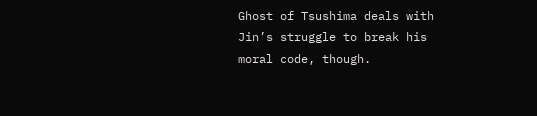Ghost of Tsushima deals with Jin’s struggle to break his moral code, though.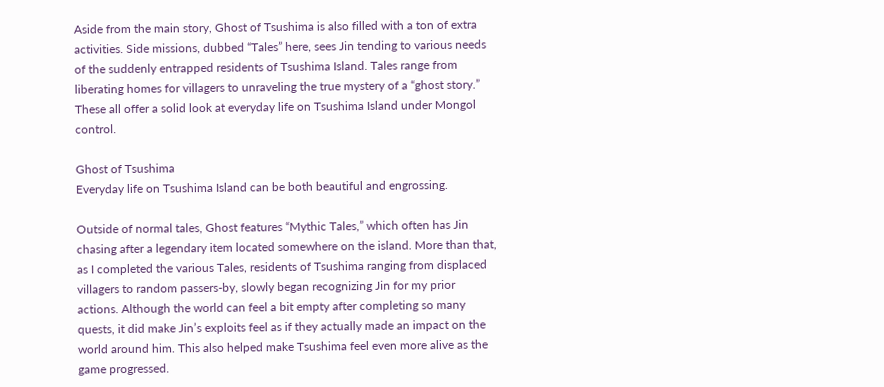Aside from the main story, Ghost of Tsushima is also filled with a ton of extra activities. Side missions, dubbed “Tales” here, sees Jin tending to various needs of the suddenly entrapped residents of Tsushima Island. Tales range from liberating homes for villagers to unraveling the true mystery of a “ghost story.” These all offer a solid look at everyday life on Tsushima Island under Mongol control.

Ghost of Tsushima
Everyday life on Tsushima Island can be both beautiful and engrossing.

Outside of normal tales, Ghost features “Mythic Tales,” which often has Jin chasing after a legendary item located somewhere on the island. More than that, as I completed the various Tales, residents of Tsushima ranging from displaced villagers to random passers-by, slowly began recognizing Jin for my prior actions. Although the world can feel a bit empty after completing so many quests, it did make Jin’s exploits feel as if they actually made an impact on the world around him. This also helped make Tsushima feel even more alive as the game progressed.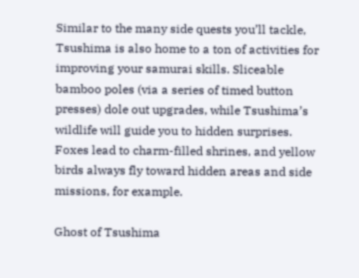Similar to the many side quests you’ll tackle, Tsushima is also home to a ton of activities for improving your samurai skills. Sliceable bamboo poles (via a series of timed button presses) dole out upgrades, while Tsushima’s wildlife will guide you to hidden surprises. Foxes lead to charm-filled shrines, and yellow birds always fly toward hidden areas and side missions, for example.

Ghost of Tsushima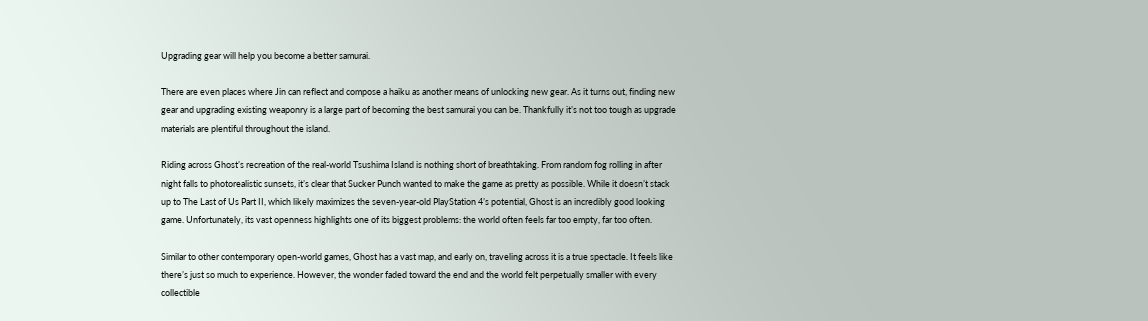Upgrading gear will help you become a better samurai.

There are even places where Jin can reflect and compose a haiku as another means of unlocking new gear. As it turns out, finding new gear and upgrading existing weaponry is a large part of becoming the best samurai you can be. Thankfully it’s not too tough as upgrade materials are plentiful throughout the island.

Riding across Ghost’s recreation of the real-world Tsushima Island is nothing short of breathtaking. From random fog rolling in after night falls to photorealistic sunsets, it’s clear that Sucker Punch wanted to make the game as pretty as possible. While it doesn’t stack up to The Last of Us Part II, which likely maximizes the seven-year-old PlayStation 4’s potential, Ghost is an incredibly good looking game. Unfortunately, its vast openness highlights one of its biggest problems: the world often feels far too empty, far too often.

Similar to other contemporary open-world games, Ghost has a vast map, and early on, traveling across it is a true spectacle. It feels like there’s just so much to experience. However, the wonder faded toward the end and the world felt perpetually smaller with every collectible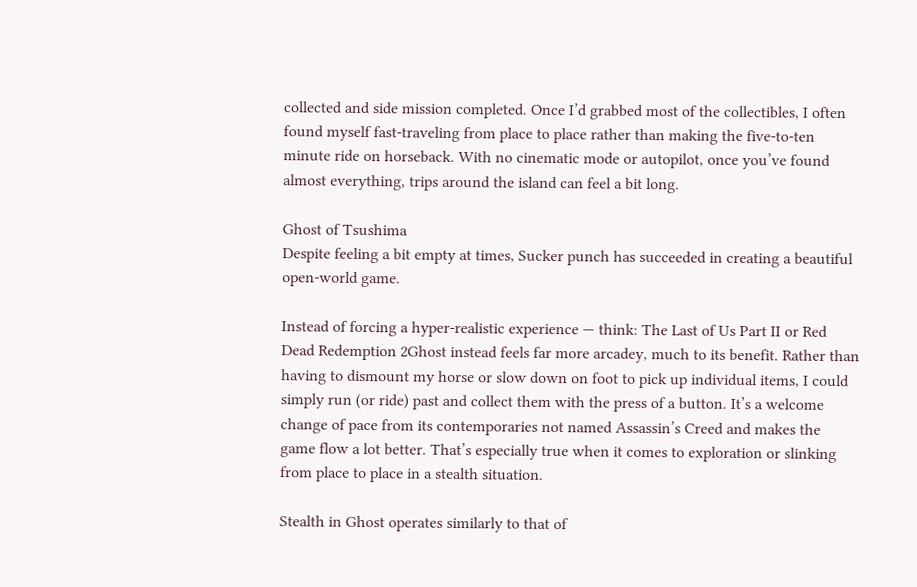collected and side mission completed. Once I’d grabbed most of the collectibles, I often found myself fast-traveling from place to place rather than making the five-to-ten minute ride on horseback. With no cinematic mode or autopilot, once you’ve found almost everything, trips around the island can feel a bit long.

Ghost of Tsushima
Despite feeling a bit empty at times, Sucker punch has succeeded in creating a beautiful open-world game.

Instead of forcing a hyper-realistic experience — think: The Last of Us Part II or Red Dead Redemption 2Ghost instead feels far more arcadey, much to its benefit. Rather than having to dismount my horse or slow down on foot to pick up individual items, I could simply run (or ride) past and collect them with the press of a button. It’s a welcome change of pace from its contemporaries not named Assassin’s Creed and makes the game flow a lot better. That’s especially true when it comes to exploration or slinking from place to place in a stealth situation.

Stealth in Ghost operates similarly to that of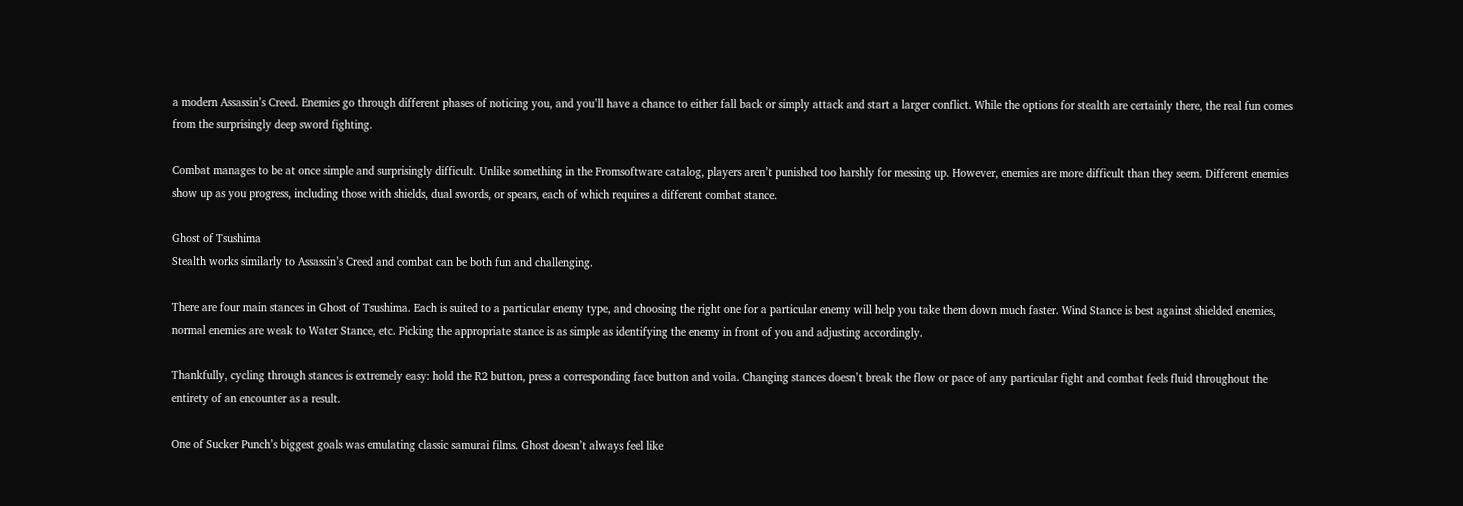a modern Assassin’s Creed. Enemies go through different phases of noticing you, and you’ll have a chance to either fall back or simply attack and start a larger conflict. While the options for stealth are certainly there, the real fun comes from the surprisingly deep sword fighting.

Combat manages to be at once simple and surprisingly difficult. Unlike something in the Fromsoftware catalog, players aren’t punished too harshly for messing up. However, enemies are more difficult than they seem. Different enemies show up as you progress, including those with shields, dual swords, or spears, each of which requires a different combat stance.

Ghost of Tsushima
Stealth works similarly to Assassin’s Creed and combat can be both fun and challenging.

There are four main stances in Ghost of Tsushima. Each is suited to a particular enemy type, and choosing the right one for a particular enemy will help you take them down much faster. Wind Stance is best against shielded enemies, normal enemies are weak to Water Stance, etc. Picking the appropriate stance is as simple as identifying the enemy in front of you and adjusting accordingly.

Thankfully, cycling through stances is extremely easy: hold the R2 button, press a corresponding face button and voila. Changing stances doesn’t break the flow or pace of any particular fight and combat feels fluid throughout the entirety of an encounter as a result.

One of Sucker Punch’s biggest goals was emulating classic samurai films. Ghost doesn’t always feel like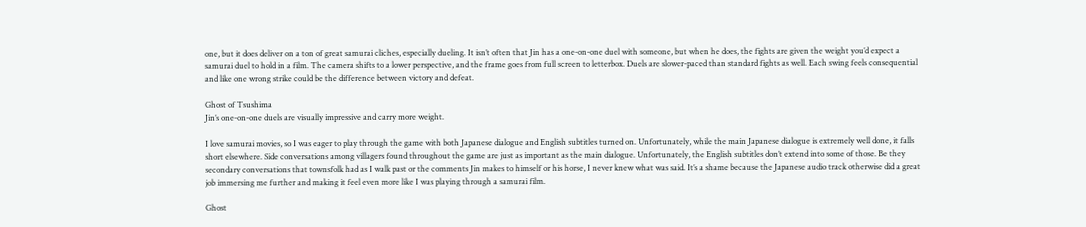one, but it does deliver on a ton of great samurai cliches, especially dueling. It isn’t often that Jin has a one-on-one duel with someone, but when he does, the fights are given the weight you’d expect a samurai duel to hold in a film. The camera shifts to a lower perspective, and the frame goes from full screen to letterbox. Duels are slower-paced than standard fights as well. Each swing feels consequential and like one wrong strike could be the difference between victory and defeat.

Ghost of Tsushima
Jin’s one-on-one duels are visually impressive and carry more weight.

I love samurai movies, so I was eager to play through the game with both Japanese dialogue and English subtitles turned on. Unfortunately, while the main Japanese dialogue is extremely well done, it falls short elsewhere. Side conversations among villagers found throughout the game are just as important as the main dialogue. Unfortunately, the English subtitles don’t extend into some of those. Be they secondary conversations that townsfolk had as I walk past or the comments Jin makes to himself or his horse, I never knew what was said. It’s a shame because the Japanese audio track otherwise did a great job immersing me further and making it feel even more like I was playing through a samurai film.

Ghost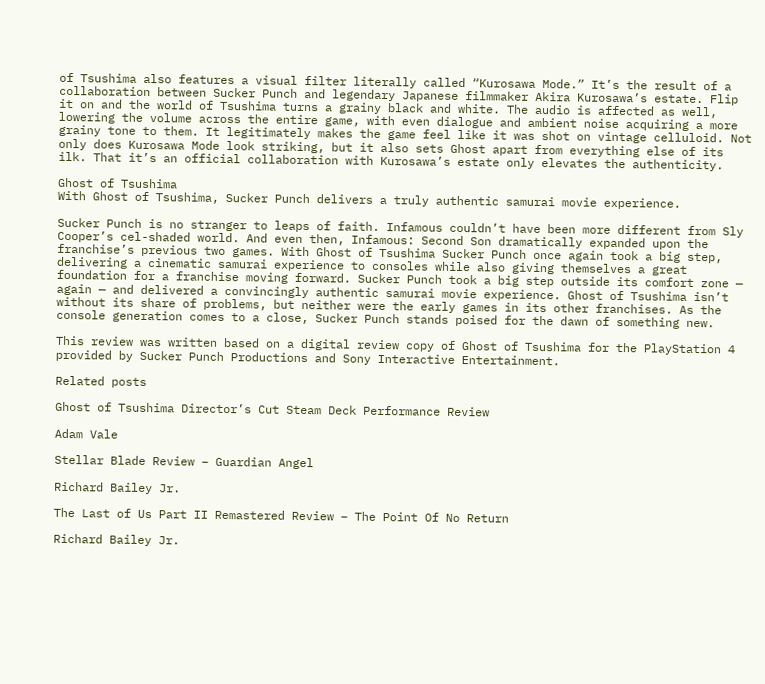of Tsushima also features a visual filter literally called “Kurosawa Mode.” It’s the result of a collaboration between Sucker Punch and legendary Japanese filmmaker Akira Kurosawa’s estate. Flip it on and the world of Tsushima turns a grainy black and white. The audio is affected as well, lowering the volume across the entire game, with even dialogue and ambient noise acquiring a more grainy tone to them. It legitimately makes the game feel like it was shot on vintage celluloid. Not only does Kurosawa Mode look striking, but it also sets Ghost apart from everything else of its ilk. That it’s an official collaboration with Kurosawa’s estate only elevates the authenticity.

Ghost of Tsushima
With Ghost of Tsushima, Sucker Punch delivers a truly authentic samurai movie experience.

Sucker Punch is no stranger to leaps of faith. Infamous couldn’t have been more different from Sly Cooper’s cel-shaded world. And even then, Infamous: Second Son dramatically expanded upon the franchise’s previous two games. With Ghost of Tsushima Sucker Punch once again took a big step, delivering a cinematic samurai experience to consoles while also giving themselves a great foundation for a franchise moving forward. Sucker Punch took a big step outside its comfort zone — again — and delivered a convincingly authentic samurai movie experience. Ghost of Tsushima isn’t without its share of problems, but neither were the early games in its other franchises. As the console generation comes to a close, Sucker Punch stands poised for the dawn of something new.

This review was written based on a digital review copy of Ghost of Tsushima for the PlayStation 4 provided by Sucker Punch Productions and Sony Interactive Entertainment.

Related posts

Ghost of Tsushima Director’s Cut Steam Deck Performance Review

Adam Vale

Stellar Blade Review – Guardian Angel

Richard Bailey Jr.

The Last of Us Part II Remastered Review – The Point Of No Return

Richard Bailey Jr.